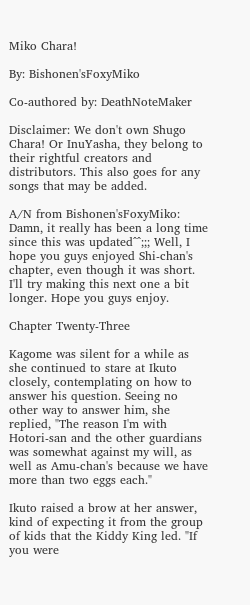Miko Chara!

By: Bishonen'sFoxyMiko

Co-authored by: DeathNoteMaker

Disclaimer: We don't own Shugo Chara! Or InuYasha, they belong to their rightful creators and distributors. This also goes for any songs that may be added.

A/N from Bishonen'sFoxyMiko: Damn, it really has been a long time since this was updated^^;;; Well, I hope you guys enjoyed Shi-chan's chapter, even though it was short. I'll try making this next one a bit longer. Hope you guys enjoy.

Chapter Twenty-Three

Kagome was silent for a while as she continued to stare at Ikuto closely, contemplating on how to answer his question. Seeing no other way to answer him, she replied, "The reason I'm with Hotori-san and the other guardians was somewhat against my will, as well as Amu-chan's because we have more than two eggs each."

Ikuto raised a brow at her answer, kind of expecting it from the group of kids that the Kiddy King led. "If you were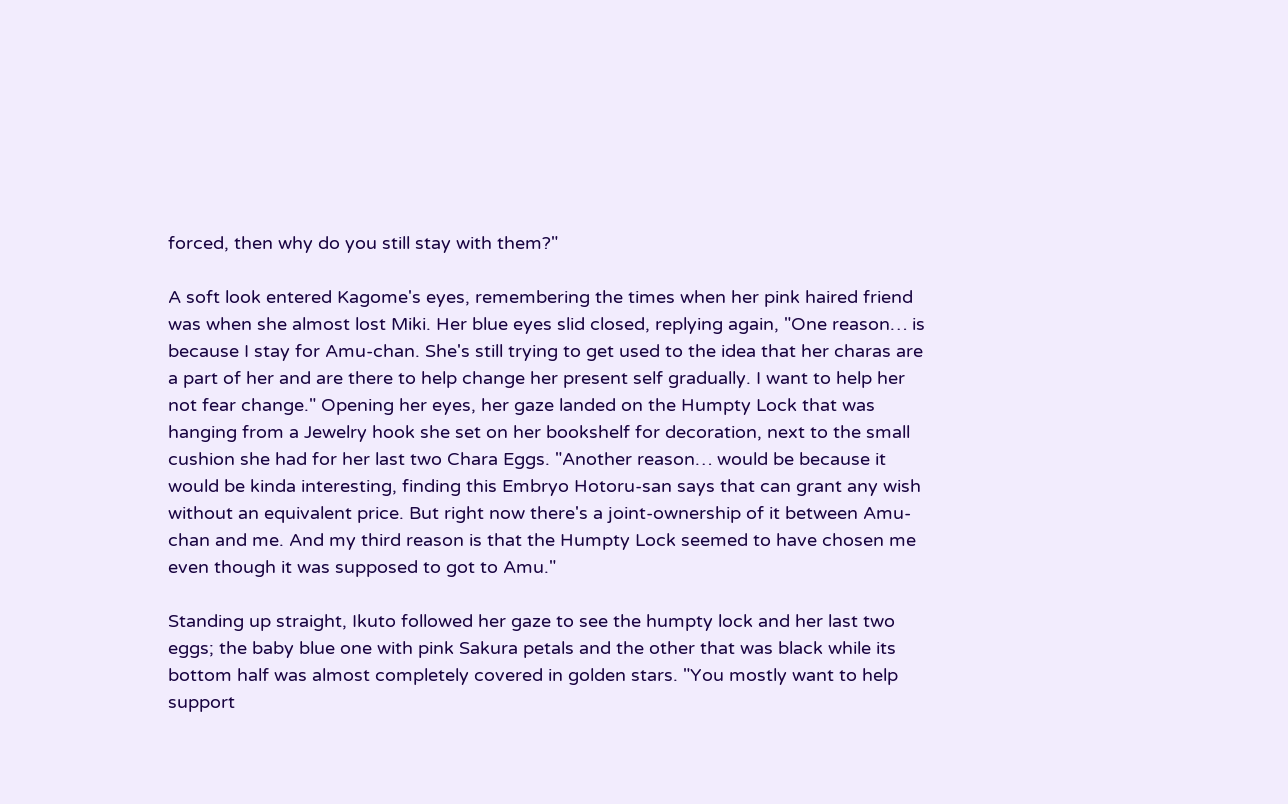forced, then why do you still stay with them?"

A soft look entered Kagome's eyes, remembering the times when her pink haired friend was when she almost lost Miki. Her blue eyes slid closed, replying again, "One reason… is because I stay for Amu-chan. She's still trying to get used to the idea that her charas are a part of her and are there to help change her present self gradually. I want to help her not fear change." Opening her eyes, her gaze landed on the Humpty Lock that was hanging from a Jewelry hook she set on her bookshelf for decoration, next to the small cushion she had for her last two Chara Eggs. "Another reason… would be because it would be kinda interesting, finding this Embryo Hotoru-san says that can grant any wish without an equivalent price. But right now there's a joint-ownership of it between Amu-chan and me. And my third reason is that the Humpty Lock seemed to have chosen me even though it was supposed to got to Amu."

Standing up straight, Ikuto followed her gaze to see the humpty lock and her last two eggs; the baby blue one with pink Sakura petals and the other that was black while its bottom half was almost completely covered in golden stars. "You mostly want to help support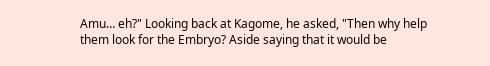Amu… eh?" Looking back at Kagome, he asked, "Then why help them look for the Embryo? Aside saying that it would be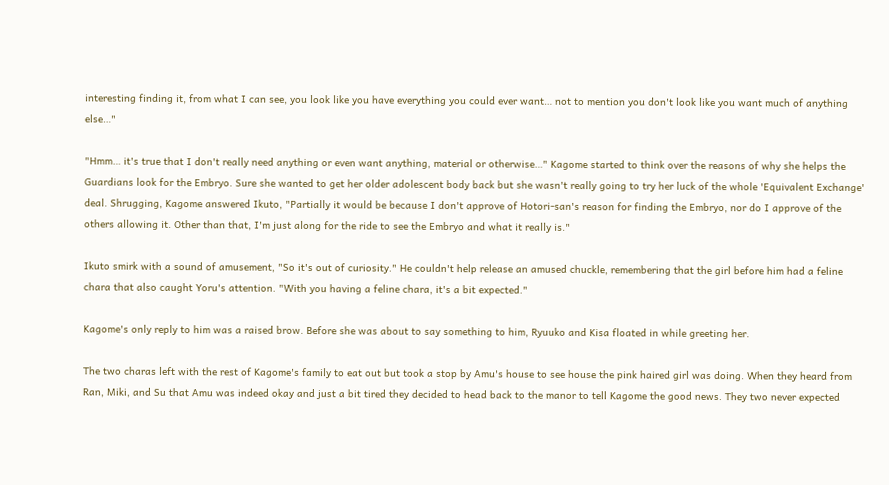interesting finding it, from what I can see, you look like you have everything you could ever want… not to mention you don't look like you want much of anything else…"

"Hmm… it's true that I don't really need anything or even want anything, material or otherwise…" Kagome started to think over the reasons of why she helps the Guardians look for the Embryo. Sure she wanted to get her older adolescent body back but she wasn't really going to try her luck of the whole 'Equivalent Exchange' deal. Shrugging, Kagome answered Ikuto, "Partially it would be because I don't approve of Hotori-san's reason for finding the Embryo, nor do I approve of the others allowing it. Other than that, I'm just along for the ride to see the Embryo and what it really is."

Ikuto smirk with a sound of amusement, "So it's out of curiosity." He couldn't help release an amused chuckle, remembering that the girl before him had a feline chara that also caught Yoru's attention. "With you having a feline chara, it's a bit expected."

Kagome's only reply to him was a raised brow. Before she was about to say something to him, Ryuuko and Kisa floated in while greeting her.

The two charas left with the rest of Kagome's family to eat out but took a stop by Amu's house to see house the pink haired girl was doing. When they heard from Ran, Miki, and Su that Amu was indeed okay and just a bit tired they decided to head back to the manor to tell Kagome the good news. They two never expected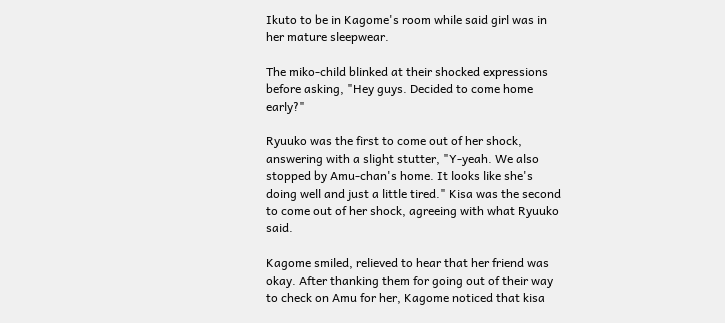Ikuto to be in Kagome's room while said girl was in her mature sleepwear.

The miko-child blinked at their shocked expressions before asking, "Hey guys. Decided to come home early?"

Ryuuko was the first to come out of her shock, answering with a slight stutter, "Y-yeah. We also stopped by Amu-chan's home. It looks like she's doing well and just a little tired." Kisa was the second to come out of her shock, agreeing with what Ryuuko said.

Kagome smiled, relieved to hear that her friend was okay. After thanking them for going out of their way to check on Amu for her, Kagome noticed that kisa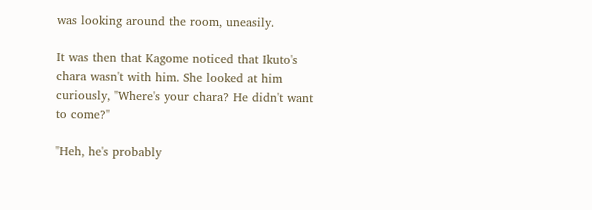was looking around the room, uneasily.

It was then that Kagome noticed that Ikuto's chara wasn't with him. She looked at him curiously, "Where's your chara? He didn't want to come?"

"Heh, he's probably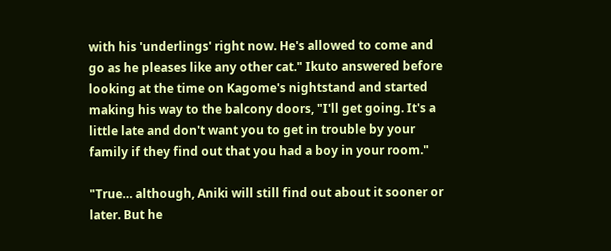with his 'underlings' right now. He's allowed to come and go as he pleases like any other cat." Ikuto answered before looking at the time on Kagome's nightstand and started making his way to the balcony doors, "I'll get going. It's a little late and don't want you to get in trouble by your family if they find out that you had a boy in your room."

"True… although, Aniki will still find out about it sooner or later. But he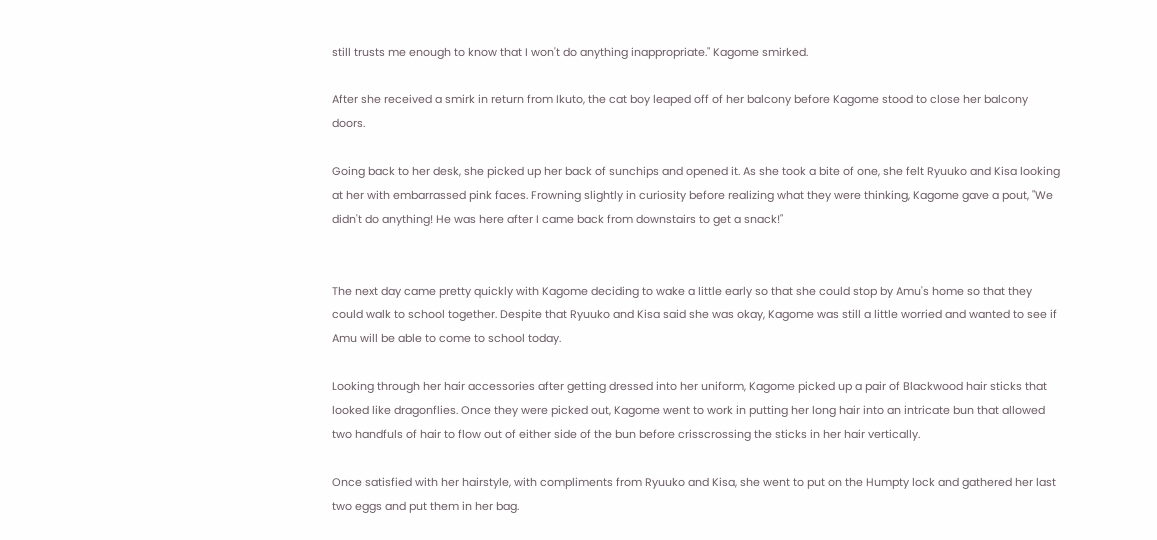still trusts me enough to know that I won't do anything inappropriate." Kagome smirked.

After she received a smirk in return from Ikuto, the cat boy leaped off of her balcony before Kagome stood to close her balcony doors.

Going back to her desk, she picked up her back of sunchips and opened it. As she took a bite of one, she felt Ryuuko and Kisa looking at her with embarrassed pink faces. Frowning slightly in curiosity before realizing what they were thinking, Kagome gave a pout, "We didn't do anything! He was here after I came back from downstairs to get a snack!"


The next day came pretty quickly with Kagome deciding to wake a little early so that she could stop by Amu's home so that they could walk to school together. Despite that Ryuuko and Kisa said she was okay, Kagome was still a little worried and wanted to see if Amu will be able to come to school today.

Looking through her hair accessories after getting dressed into her uniform, Kagome picked up a pair of Blackwood hair sticks that looked like dragonflies. Once they were picked out, Kagome went to work in putting her long hair into an intricate bun that allowed two handfuls of hair to flow out of either side of the bun before crisscrossing the sticks in her hair vertically.

Once satisfied with her hairstyle, with compliments from Ryuuko and Kisa, she went to put on the Humpty lock and gathered her last two eggs and put them in her bag.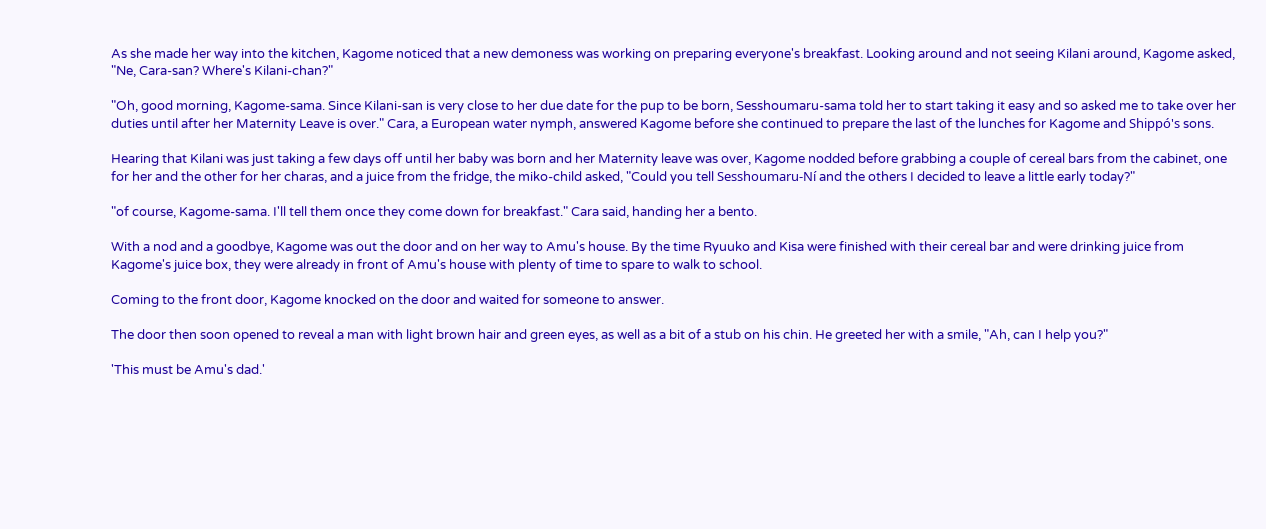As she made her way into the kitchen, Kagome noticed that a new demoness was working on preparing everyone's breakfast. Looking around and not seeing Kilani around, Kagome asked, "Ne, Cara-san? Where's Kilani-chan?"

"Oh, good morning, Kagome-sama. Since Kilani-san is very close to her due date for the pup to be born, Sesshoumaru-sama told her to start taking it easy and so asked me to take over her duties until after her Maternity Leave is over." Cara, a European water nymph, answered Kagome before she continued to prepare the last of the lunches for Kagome and Shippó's sons.

Hearing that Kilani was just taking a few days off until her baby was born and her Maternity leave was over, Kagome nodded before grabbing a couple of cereal bars from the cabinet, one for her and the other for her charas, and a juice from the fridge, the miko-child asked, "Could you tell Sesshoumaru-Ní and the others I decided to leave a little early today?"

"of course, Kagome-sama. I'll tell them once they come down for breakfast." Cara said, handing her a bento.

With a nod and a goodbye, Kagome was out the door and on her way to Amu's house. By the time Ryuuko and Kisa were finished with their cereal bar and were drinking juice from Kagome's juice box, they were already in front of Amu's house with plenty of time to spare to walk to school.

Coming to the front door, Kagome knocked on the door and waited for someone to answer.

The door then soon opened to reveal a man with light brown hair and green eyes, as well as a bit of a stub on his chin. He greeted her with a smile, "Ah, can I help you?"

'This must be Amu's dad.'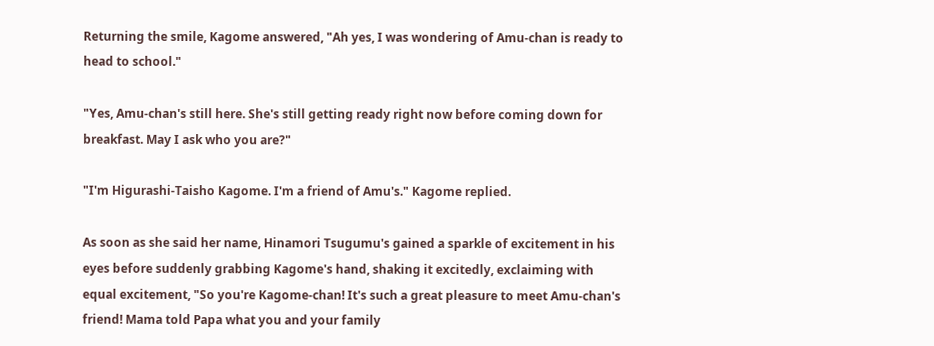Returning the smile, Kagome answered, "Ah yes, I was wondering of Amu-chan is ready to head to school."

"Yes, Amu-chan's still here. She's still getting ready right now before coming down for breakfast. May I ask who you are?"

"I'm Higurashi-Taisho Kagome. I'm a friend of Amu's." Kagome replied.

As soon as she said her name, Hinamori Tsugumu's gained a sparkle of excitement in his eyes before suddenly grabbing Kagome's hand, shaking it excitedly, exclaiming with equal excitement, "So you're Kagome-chan! It's such a great pleasure to meet Amu-chan's friend! Mama told Papa what you and your family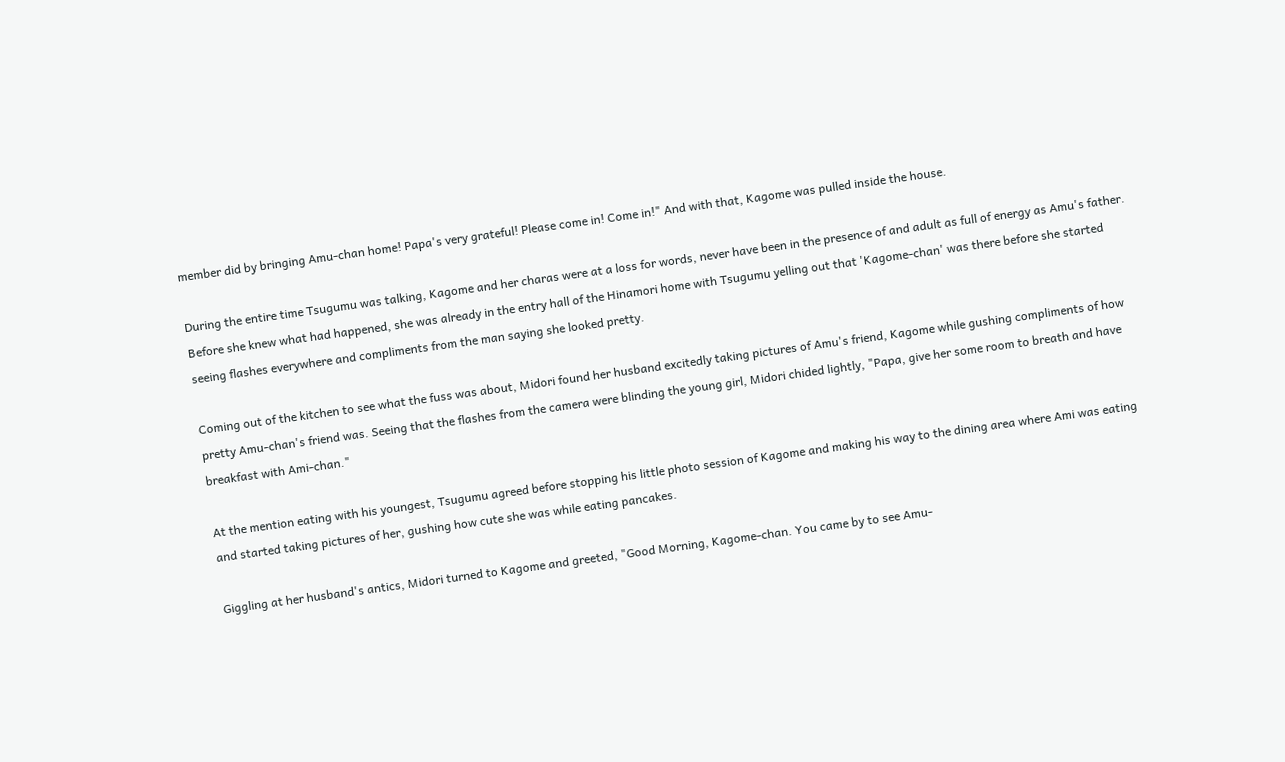member did by bringing Amu-chan home! Papa's very grateful! Please come in! Come in!" And with that, Kagome was pulled inside the house.

During the entire time Tsugumu was talking, Kagome and her charas were at a loss for words, never have been in the presence of and adult as full of energy as Amu's father. Before she knew what had happened, she was already in the entry hall of the Hinamori home with Tsugumu yelling out that 'Kagome-chan' was there before she started seeing flashes everywhere and compliments from the man saying she looked pretty.

Coming out of the kitchen to see what the fuss was about, Midori found her husband excitedly taking pictures of Amu's friend, Kagome while gushing compliments of how pretty Amu-chan's friend was. Seeing that the flashes from the camera were blinding the young girl, Midori chided lightly, "Papa, give her some room to breath and have breakfast with Ami-chan."

At the mention eating with his youngest, Tsugumu agreed before stopping his little photo session of Kagome and making his way to the dining area where Ami was eating and started taking pictures of her, gushing how cute she was while eating pancakes.

Giggling at her husband's antics, Midori turned to Kagome and greeted, "Good Morning, Kagome-chan. You came by to see Amu-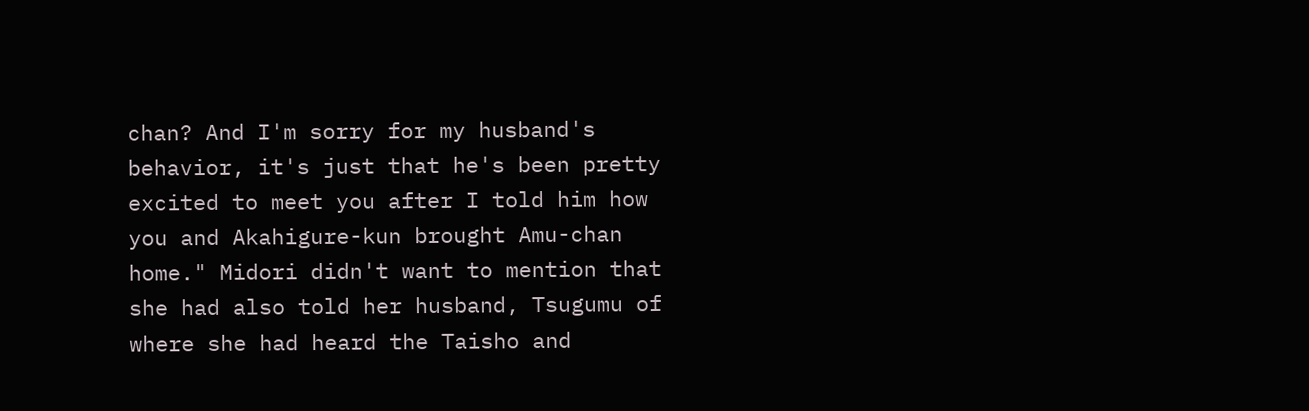chan? And I'm sorry for my husband's behavior, it's just that he's been pretty excited to meet you after I told him how you and Akahigure-kun brought Amu-chan home." Midori didn't want to mention that she had also told her husband, Tsugumu of where she had heard the Taisho and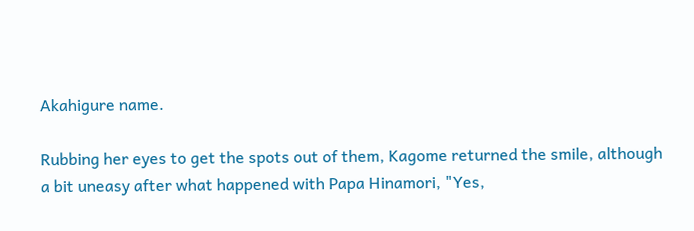Akahigure name.

Rubbing her eyes to get the spots out of them, Kagome returned the smile, although a bit uneasy after what happened with Papa Hinamori, "Yes,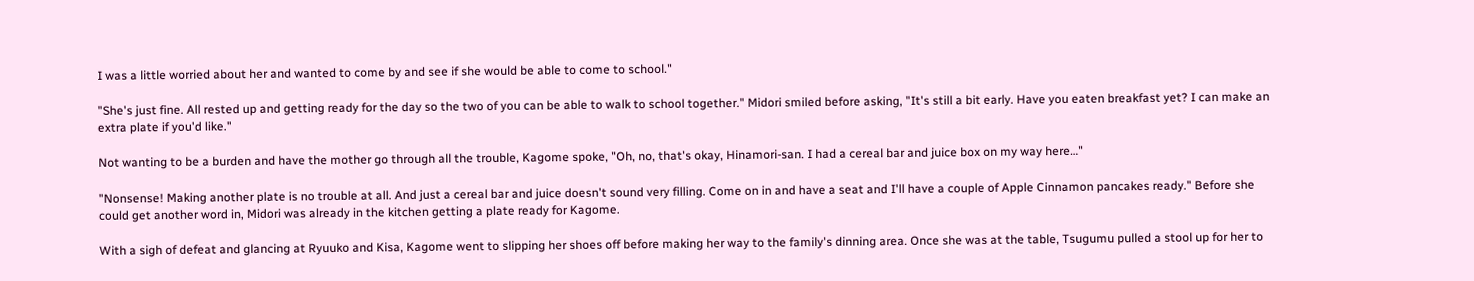I was a little worried about her and wanted to come by and see if she would be able to come to school."

"She's just fine. All rested up and getting ready for the day so the two of you can be able to walk to school together." Midori smiled before asking, "It's still a bit early. Have you eaten breakfast yet? I can make an extra plate if you'd like."

Not wanting to be a burden and have the mother go through all the trouble, Kagome spoke, "Oh, no, that's okay, Hinamori-san. I had a cereal bar and juice box on my way here…"

"Nonsense! Making another plate is no trouble at all. And just a cereal bar and juice doesn't sound very filling. Come on in and have a seat and I'll have a couple of Apple Cinnamon pancakes ready." Before she could get another word in, Midori was already in the kitchen getting a plate ready for Kagome.

With a sigh of defeat and glancing at Ryuuko and Kisa, Kagome went to slipping her shoes off before making her way to the family's dinning area. Once she was at the table, Tsugumu pulled a stool up for her to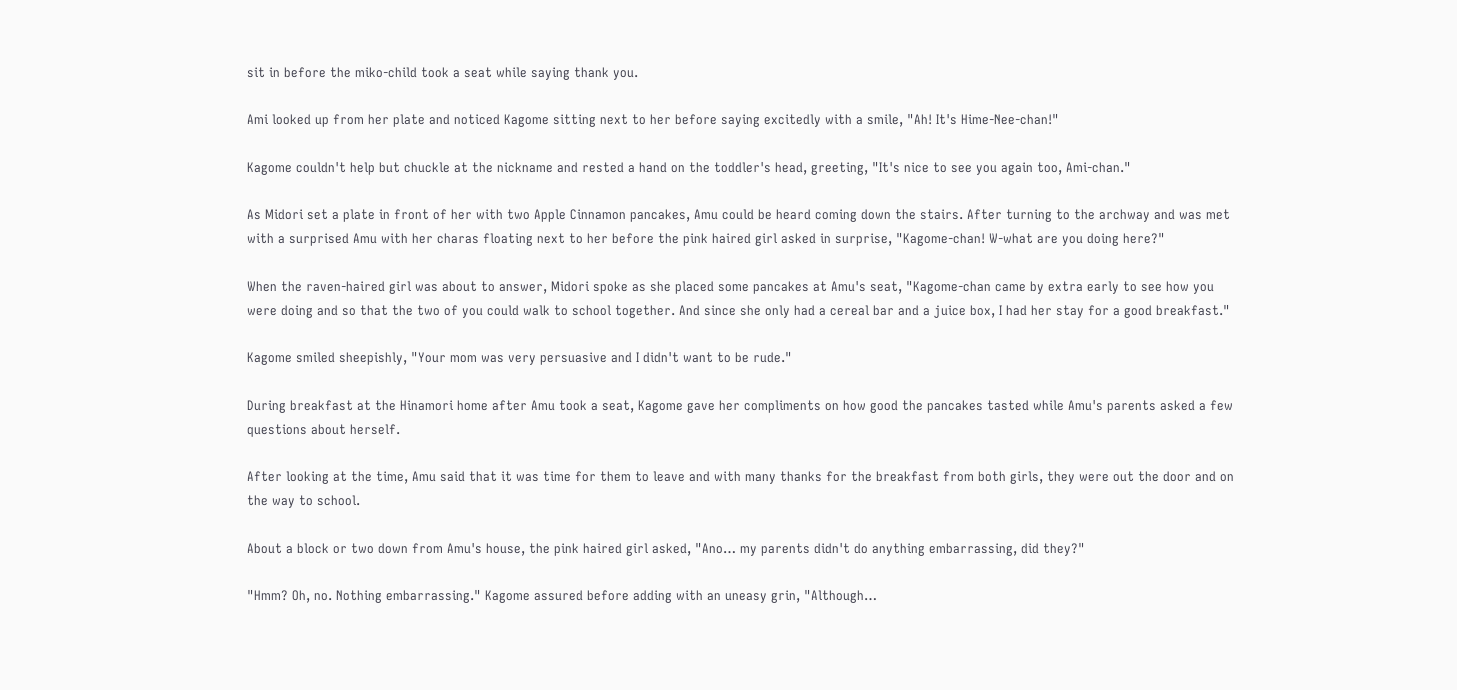sit in before the miko-child took a seat while saying thank you.

Ami looked up from her plate and noticed Kagome sitting next to her before saying excitedly with a smile, "Ah! It's Hime-Nee-chan!"

Kagome couldn't help but chuckle at the nickname and rested a hand on the toddler's head, greeting, "It's nice to see you again too, Ami-chan."

As Midori set a plate in front of her with two Apple Cinnamon pancakes, Amu could be heard coming down the stairs. After turning to the archway and was met with a surprised Amu with her charas floating next to her before the pink haired girl asked in surprise, "Kagome-chan! W-what are you doing here?"

When the raven-haired girl was about to answer, Midori spoke as she placed some pancakes at Amu's seat, "Kagome-chan came by extra early to see how you were doing and so that the two of you could walk to school together. And since she only had a cereal bar and a juice box, I had her stay for a good breakfast."

Kagome smiled sheepishly, "Your mom was very persuasive and I didn't want to be rude."

During breakfast at the Hinamori home after Amu took a seat, Kagome gave her compliments on how good the pancakes tasted while Amu's parents asked a few questions about herself.

After looking at the time, Amu said that it was time for them to leave and with many thanks for the breakfast from both girls, they were out the door and on the way to school.

About a block or two down from Amu's house, the pink haired girl asked, "Ano… my parents didn't do anything embarrassing, did they?"

"Hmm? Oh, no. Nothing embarrassing." Kagome assured before adding with an uneasy grin, "Although…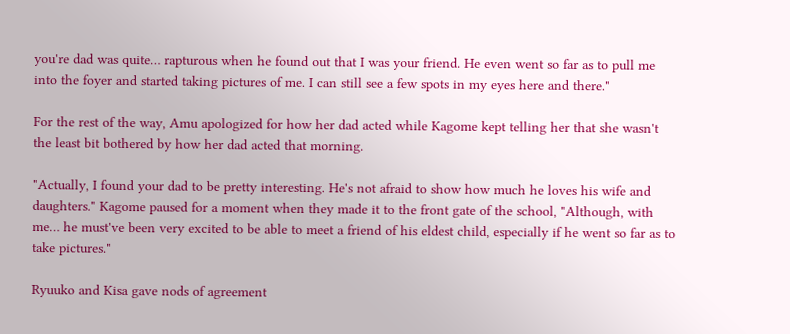you're dad was quite… rapturous when he found out that I was your friend. He even went so far as to pull me into the foyer and started taking pictures of me. I can still see a few spots in my eyes here and there."

For the rest of the way, Amu apologized for how her dad acted while Kagome kept telling her that she wasn't the least bit bothered by how her dad acted that morning.

"Actually, I found your dad to be pretty interesting. He's not afraid to show how much he loves his wife and daughters." Kagome paused for a moment when they made it to the front gate of the school, "Although, with me… he must've been very excited to be able to meet a friend of his eldest child, especially if he went so far as to take pictures."

Ryuuko and Kisa gave nods of agreement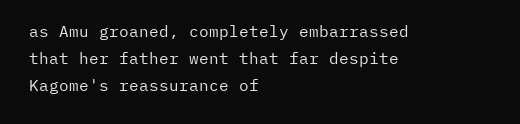as Amu groaned, completely embarrassed that her father went that far despite Kagome's reassurance of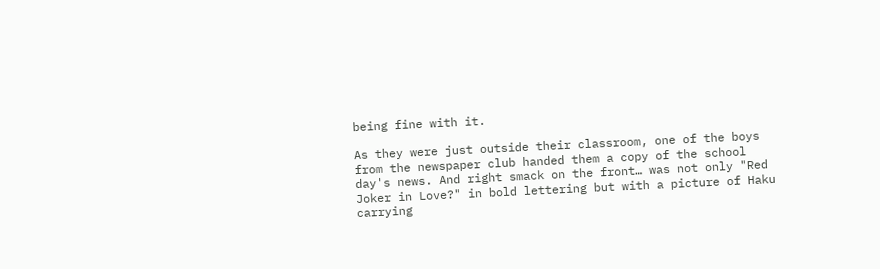being fine with it.

As they were just outside their classroom, one of the boys from the newspaper club handed them a copy of the school day's news. And right smack on the front… was not only "Red Joker in Love?" in bold lettering but with a picture of Haku carrying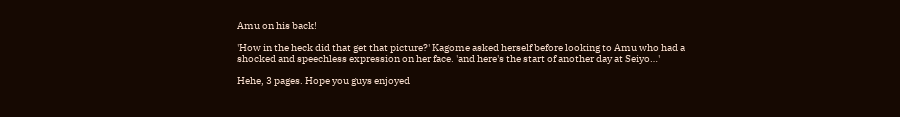Amu on his back!

'How in the heck did that get that picture?' Kagome asked herself before looking to Amu who had a shocked and speechless expression on her face. 'and here's the start of another day at Seiyo…'

Hehe, 3 pages. Hope you guys enjoyed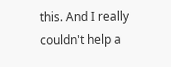this. And I really couldn't help a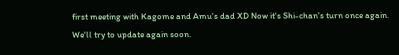first meeting with Kagome and Amu's dad XD Now it's Shi-chan's turn once again. We'll try to update again soon.